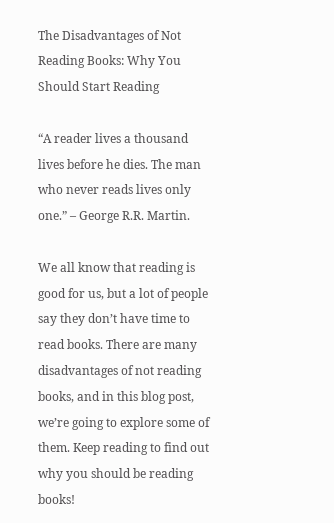The Disadvantages of Not Reading Books: Why You Should Start Reading

“A reader lives a thousand lives before he dies. The man who never reads lives only one.” – George R.R. Martin.

We all know that reading is good for us, but a lot of people say they don’t have time to read books. There are many disadvantages of not reading books, and in this blog post, we’re going to explore some of them. Keep reading to find out why you should be reading books!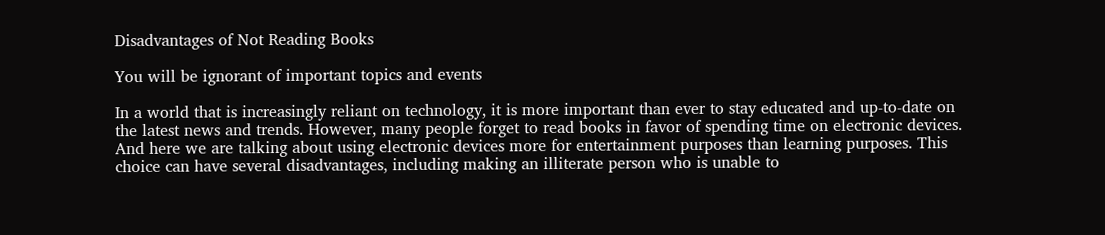Disadvantages of Not Reading Books

You will be ignorant of important topics and events

In a world that is increasingly reliant on technology, it is more important than ever to stay educated and up-to-date on the latest news and trends. However, many people forget to read books in favor of spending time on electronic devices. And here we are talking about using electronic devices more for entertainment purposes than learning purposes. This choice can have several disadvantages, including making an illiterate person who is unable to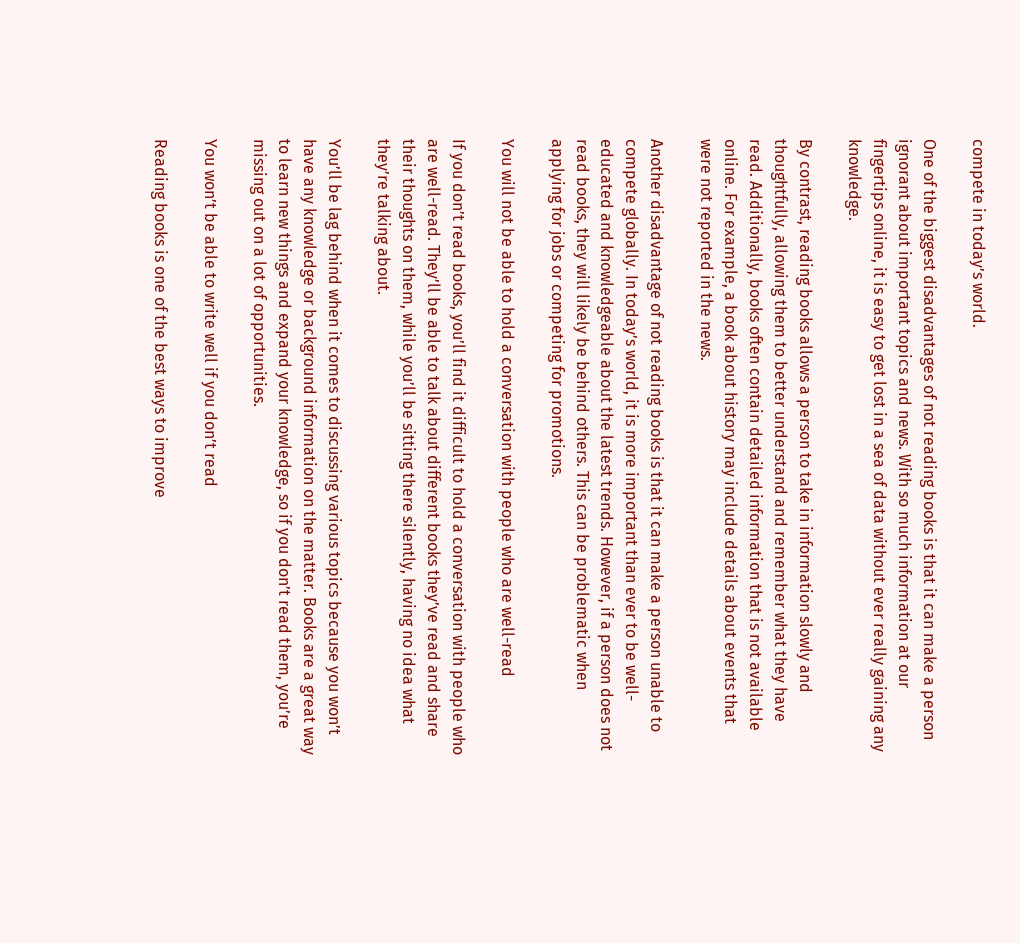compete in today’s world.

One of the biggest disadvantages of not reading books is that it can make a person ignorant about important topics and news. With so much information at our fingertips online, it is easy to get lost in a sea of data without ever really gaining any knowledge.

By contrast, reading books allows a person to take in information slowly and thoughtfully, allowing them to better understand and remember what they have read. Additionally, books often contain detailed information that is not available online. For example, a book about history may include details about events that were not reported in the news.

Another disadvantage of not reading books is that it can make a person unable to compete globally. In today’s world, it is more important than ever to be well-educated and knowledgeable about the latest trends. However, if a person does not read books, they will likely be behind others. This can be problematic when applying for jobs or competing for promotions.

You will not be able to hold a conversation with people who are well-read

If you don’t read books, you’ll find it difficult to hold a conversation with people who are well-read. They’ll be able to talk about different books they’ve read and share their thoughts on them, while you’ll be sitting there silently, having no idea what they’re talking about.

You’ll be lag behind when it comes to discussing various topics because you won’t have any knowledge or background information on the matter. Books are a great way to learn new things and expand your knowledge, so if you don’t read them, you’re missing out on a lot of opportunities.

You won’t be able to write well if you don’t read

Reading books is one of the best ways to improve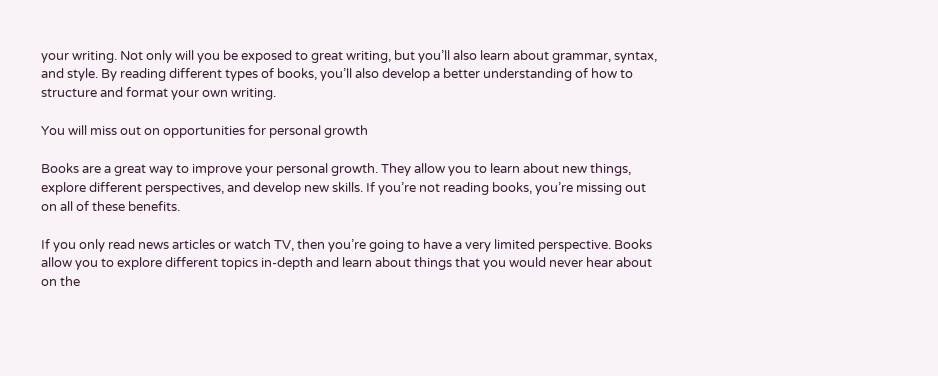your writing. Not only will you be exposed to great writing, but you’ll also learn about grammar, syntax, and style. By reading different types of books, you’ll also develop a better understanding of how to structure and format your own writing.

You will miss out on opportunities for personal growth

Books are a great way to improve your personal growth. They allow you to learn about new things, explore different perspectives, and develop new skills. If you’re not reading books, you’re missing out on all of these benefits.

If you only read news articles or watch TV, then you’re going to have a very limited perspective. Books allow you to explore different topics in-depth and learn about things that you would never hear about on the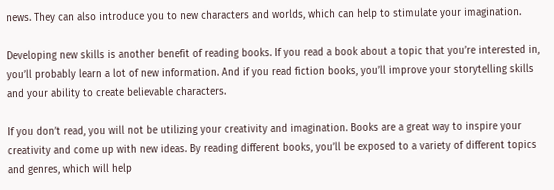news. They can also introduce you to new characters and worlds, which can help to stimulate your imagination.

Developing new skills is another benefit of reading books. If you read a book about a topic that you’re interested in, you’ll probably learn a lot of new information. And if you read fiction books, you’ll improve your storytelling skills and your ability to create believable characters.

If you don’t read, you will not be utilizing your creativity and imagination. Books are a great way to inspire your creativity and come up with new ideas. By reading different books, you’ll be exposed to a variety of different topics and genres, which will help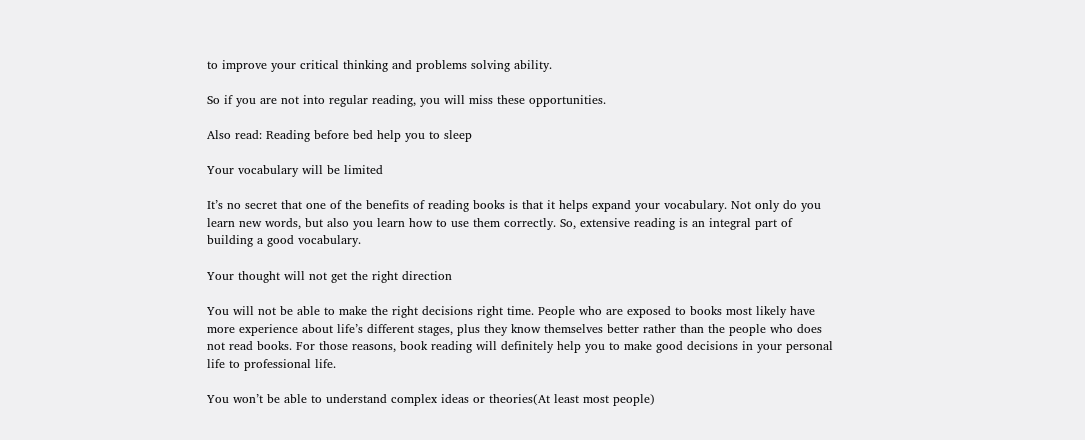to improve your critical thinking and problems solving ability.

So if you are not into regular reading, you will miss these opportunities.

Also read: Reading before bed help you to sleep

Your vocabulary will be limited

It’s no secret that one of the benefits of reading books is that it helps expand your vocabulary. Not only do you learn new words, but also you learn how to use them correctly. So, extensive reading is an integral part of building a good vocabulary.

Your thought will not get the right direction

You will not be able to make the right decisions right time. People who are exposed to books most likely have more experience about life’s different stages, plus they know themselves better rather than the people who does not read books. For those reasons, book reading will definitely help you to make good decisions in your personal life to professional life.

You won’t be able to understand complex ideas or theories(At least most people)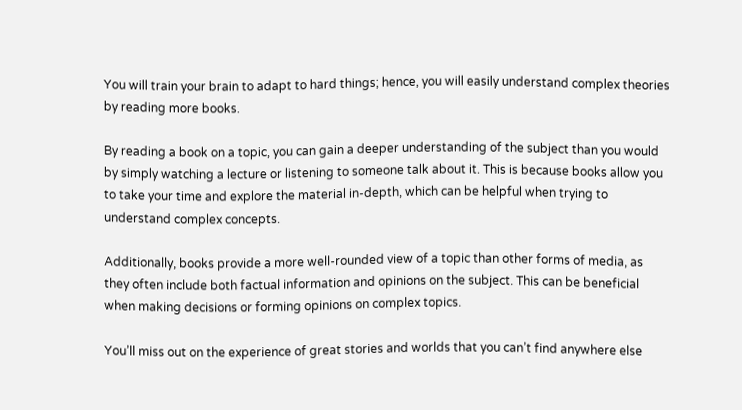You will train your brain to adapt to hard things; hence, you will easily understand complex theories by reading more books.

By reading a book on a topic, you can gain a deeper understanding of the subject than you would by simply watching a lecture or listening to someone talk about it. This is because books allow you to take your time and explore the material in-depth, which can be helpful when trying to understand complex concepts.

Additionally, books provide a more well-rounded view of a topic than other forms of media, as they often include both factual information and opinions on the subject. This can be beneficial when making decisions or forming opinions on complex topics.

You’ll miss out on the experience of great stories and worlds that you can’t find anywhere else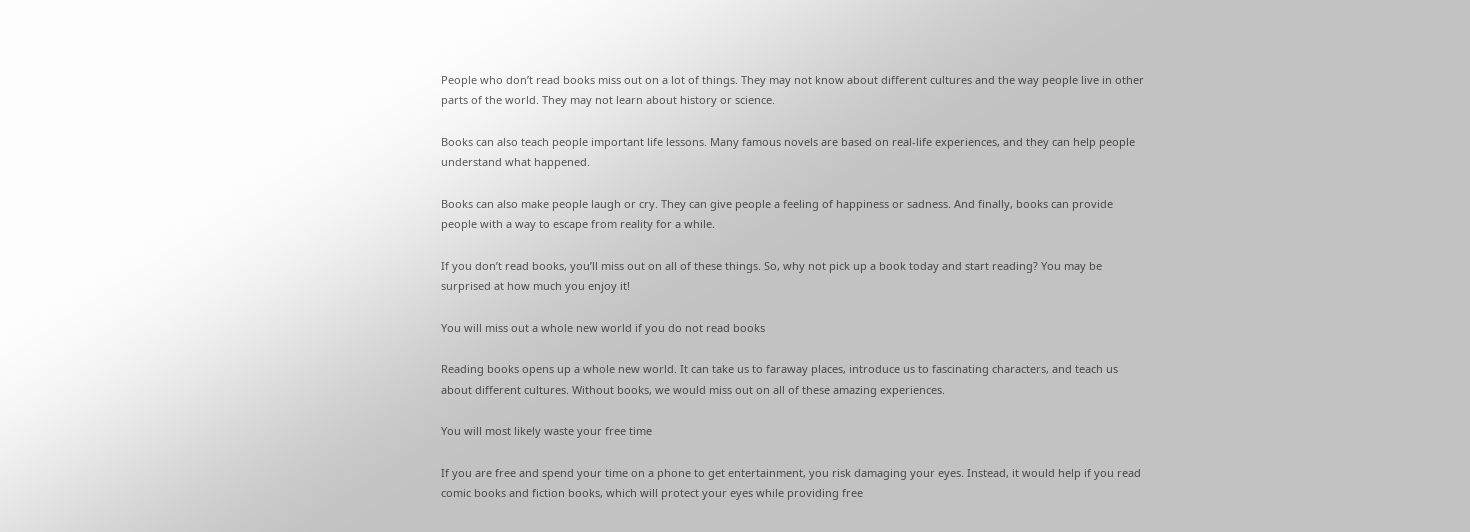People who don’t read books miss out on a lot of things. They may not know about different cultures and the way people live in other parts of the world. They may not learn about history or science.

Books can also teach people important life lessons. Many famous novels are based on real-life experiences, and they can help people understand what happened.

Books can also make people laugh or cry. They can give people a feeling of happiness or sadness. And finally, books can provide people with a way to escape from reality for a while.

If you don’t read books, you’ll miss out on all of these things. So, why not pick up a book today and start reading? You may be surprised at how much you enjoy it!

You will miss out a whole new world if you do not read books

Reading books opens up a whole new world. It can take us to faraway places, introduce us to fascinating characters, and teach us about different cultures. Without books, we would miss out on all of these amazing experiences.

You will most likely waste your free time

If you are free and spend your time on a phone to get entertainment, you risk damaging your eyes. Instead, it would help if you read comic books and fiction books, which will protect your eyes while providing free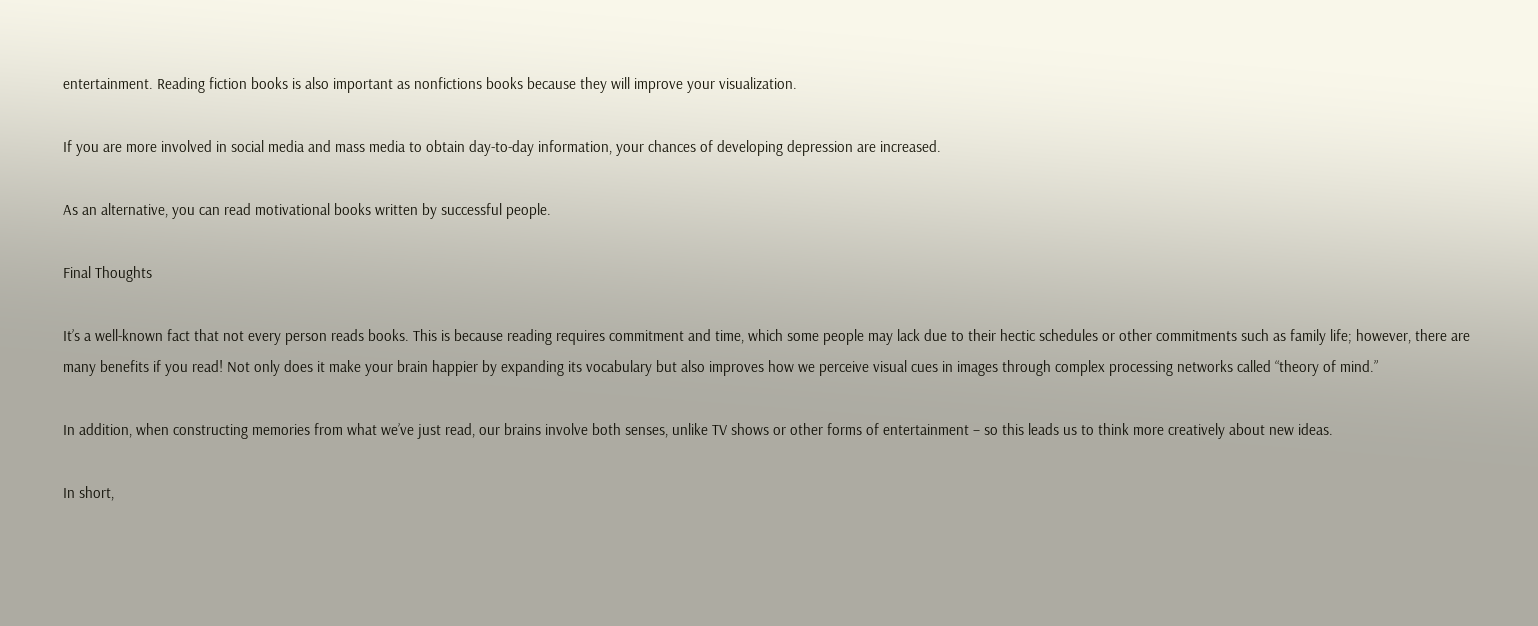entertainment. Reading fiction books is also important as nonfictions books because they will improve your visualization.

If you are more involved in social media and mass media to obtain day-to-day information, your chances of developing depression are increased.

As an alternative, you can read motivational books written by successful people.

Final Thoughts

It’s a well-known fact that not every person reads books. This is because reading requires commitment and time, which some people may lack due to their hectic schedules or other commitments such as family life; however, there are many benefits if you read! Not only does it make your brain happier by expanding its vocabulary but also improves how we perceive visual cues in images through complex processing networks called “theory of mind.”

In addition, when constructing memories from what we’ve just read, our brains involve both senses, unlike TV shows or other forms of entertainment – so this leads us to think more creatively about new ideas.

In short,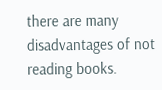there are many disadvantages of not reading books.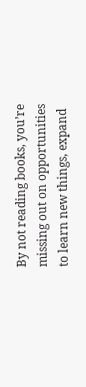By not reading books, you’re missing out on opportunities to learn new things, expand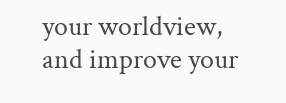your worldview, and improve your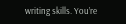writing skills. You’re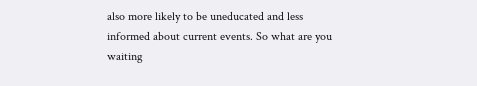also more likely to be uneducated and less informed about current events. So what are you waiting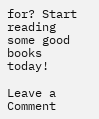for? Start reading some good books today!

Leave a Comment